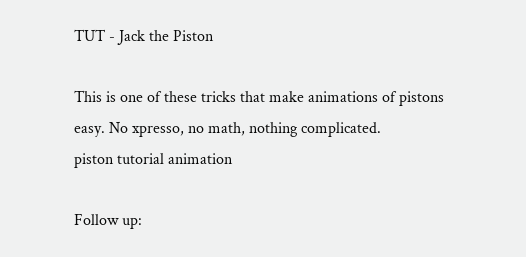TUT - Jack the Piston

This is one of these tricks that make animations of pistons easy. No xpresso, no math, nothing complicated.
piston tutorial animation

Follow up: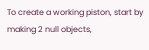To create a working piston, start by making 2 null objects,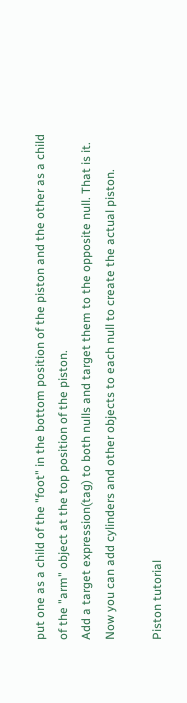put one as a child of the "foot" in the bottom position of the piston and the other as a child of the "arm" object at the top position of the piston.
Add a target expression(tag) to both nulls and target them to the opposite null. That is it.
Now you can add cylinders and other objects to each null to create the actual piston.

Piston tutorial